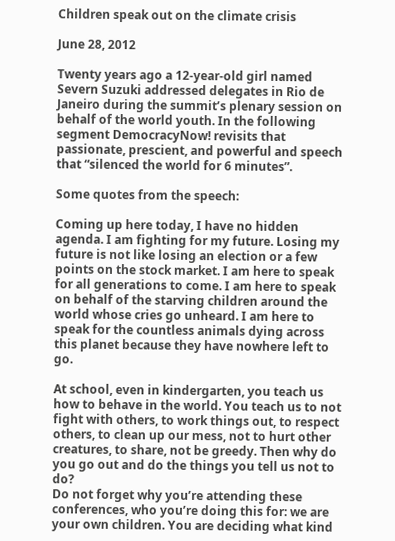Children speak out on the climate crisis

June 28, 2012

Twenty years ago a 12-year-old girl named Severn Suzuki addressed delegates in Rio de Janeiro during the summit’s plenary session on behalf of the world youth. In the following segment DemocracyNow! revisits that passionate, prescient, and powerful and speech that “silenced the world for 6 minutes”.

Some quotes from the speech:

Coming up here today, I have no hidden agenda. I am fighting for my future. Losing my future is not like losing an election or a few points on the stock market. I am here to speak for all generations to come. I am here to speak on behalf of the starving children around the world whose cries go unheard. I am here to speak for the countless animals dying across this planet because they have nowhere left to go.

At school, even in kindergarten, you teach us how to behave in the world. You teach us to not fight with others, to work things out, to respect others, to clean up our mess, not to hurt other creatures, to share, not be greedy. Then why do you go out and do the things you tell us not to do?
Do not forget why you’re attending these conferences, who you’re doing this for: we are your own children. You are deciding what kind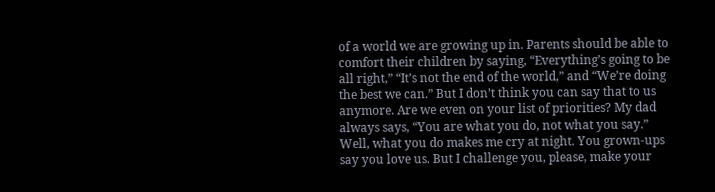of a world we are growing up in. Parents should be able to comfort their children by saying, “Everything’s going to be all right,” “It’s not the end of the world,” and “We’re doing the best we can.” But I don’t think you can say that to us anymore. Are we even on your list of priorities? My dad always says, “You are what you do, not what you say.” Well, what you do makes me cry at night. You grown-ups say you love us. But I challenge you, please, make your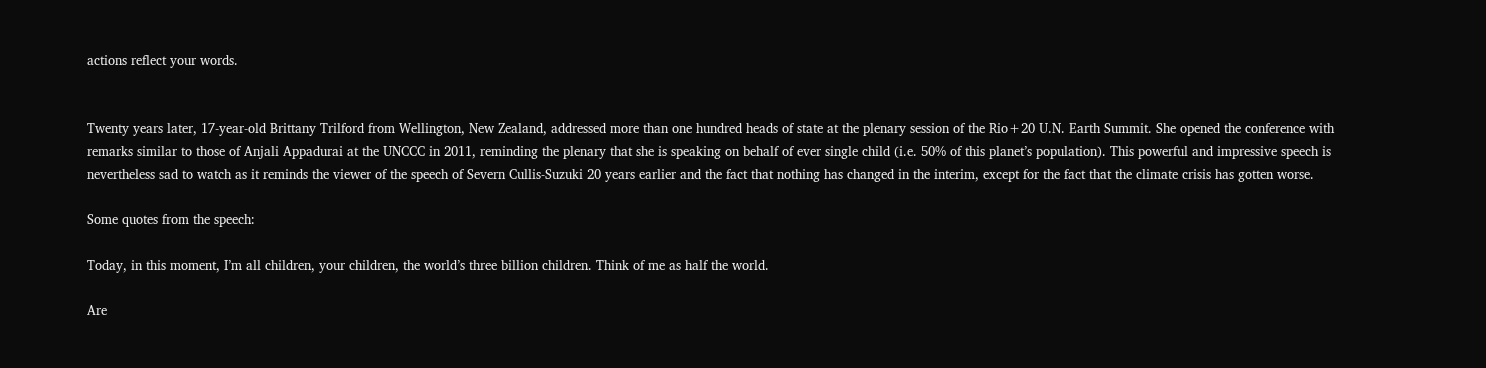actions reflect your words.


Twenty years later, 17-year-old Brittany Trilford from Wellington, New Zealand, addressed more than one hundred heads of state at the plenary session of the Rio+20 U.N. Earth Summit. She opened the conference with remarks similar to those of Anjali Appadurai at the UNCCC in 2011, reminding the plenary that she is speaking on behalf of ever single child (i.e. 50% of this planet’s population). This powerful and impressive speech is nevertheless sad to watch as it reminds the viewer of the speech of Severn Cullis-Suzuki 20 years earlier and the fact that nothing has changed in the interim, except for the fact that the climate crisis has gotten worse.

Some quotes from the speech:

Today, in this moment, I’m all children, your children, the world’s three billion children. Think of me as half the world.

Are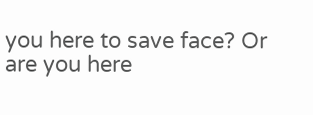you here to save face? Or are you here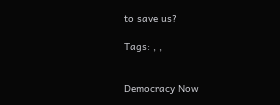to save us?

Tags: , ,


Democracy Now